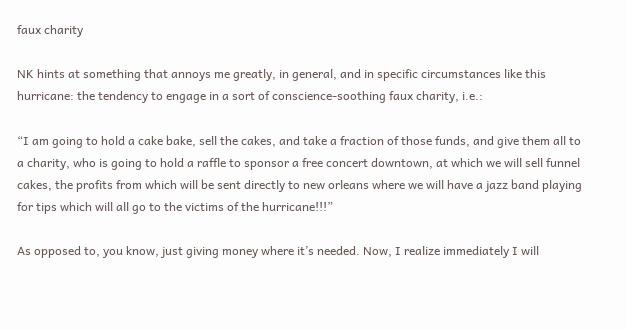faux charity

NK hints at something that annoys me greatly, in general, and in specific circumstances like this hurricane: the tendency to engage in a sort of conscience-soothing faux charity, i.e.:

“I am going to hold a cake bake, sell the cakes, and take a fraction of those funds, and give them all to a charity, who is going to hold a raffle to sponsor a free concert downtown, at which we will sell funnel cakes, the profits from which will be sent directly to new orleans where we will have a jazz band playing for tips which will all go to the victims of the hurricane!!!”

As opposed to, you know, just giving money where it’s needed. Now, I realize immediately I will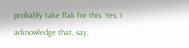probably take flak for this. Yes, I acknowledge that, say,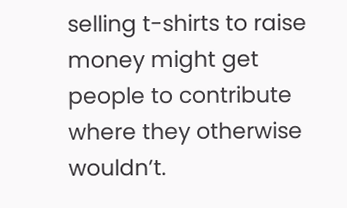selling t-shirts to raise money might get people to contribute where they otherwise wouldn’t.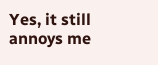Yes, it still annoys me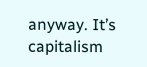anyway. It’s capitalism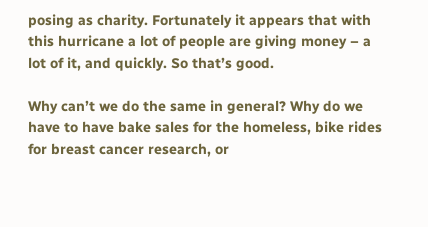posing as charity. Fortunately it appears that with this hurricane a lot of people are giving money – a lot of it, and quickly. So that’s good.

Why can’t we do the same in general? Why do we have to have bake sales for the homeless, bike rides for breast cancer research, or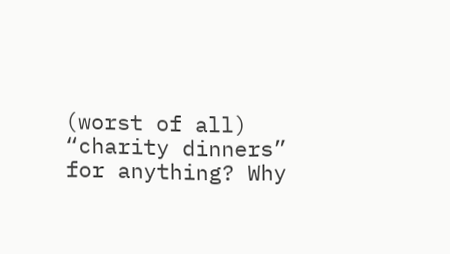(worst of all) “charity dinners” for anything? Why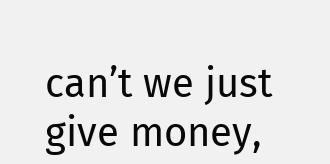can’t we just give money,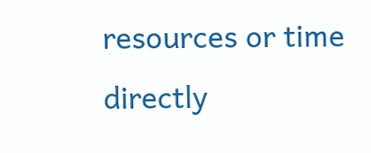resources or time directly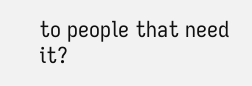to people that need it?